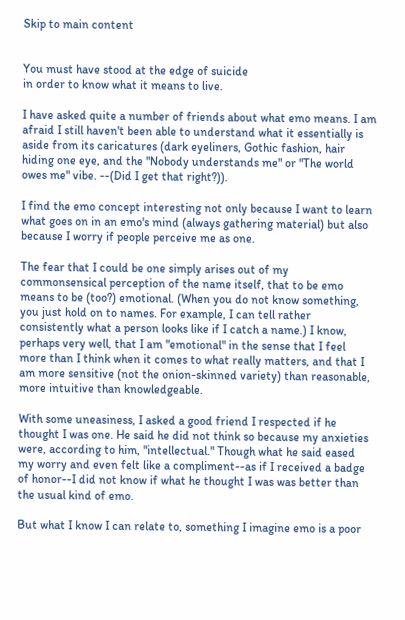Skip to main content


You must have stood at the edge of suicide
in order to know what it means to live.

I have asked quite a number of friends about what emo means. I am afraid I still haven't been able to understand what it essentially is aside from its caricatures (dark eyeliners, Gothic fashion, hair hiding one eye, and the "Nobody understands me" or "The world owes me" vibe. --(Did I get that right?)).

I find the emo concept interesting not only because I want to learn what goes on in an emo's mind (always gathering material) but also because I worry if people perceive me as one.

The fear that I could be one simply arises out of my commonsensical perception of the name itself, that to be emo means to be (too?) emotional. (When you do not know something, you just hold on to names. For example, I can tell rather consistently what a person looks like if I catch a name.) I know, perhaps very well, that I am "emotional" in the sense that I feel more than I think when it comes to what really matters, and that I am more sensitive (not the onion-skinned variety) than reasonable, more intuitive than knowledgeable.

With some uneasiness, I asked a good friend I respected if he thought I was one. He said he did not think so because my anxieties were, according to him, "intellectual." Though what he said eased my worry and even felt like a compliment--as if I received a badge of honor--I did not know if what he thought I was was better than the usual kind of emo.

But what I know I can relate to, something I imagine emo is a poor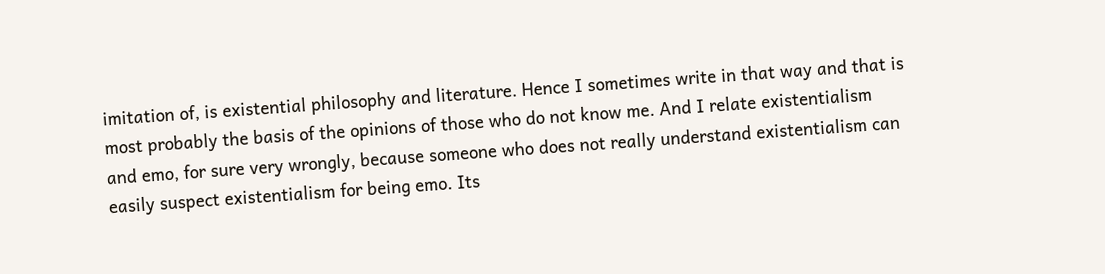imitation of, is existential philosophy and literature. Hence I sometimes write in that way and that is most probably the basis of the opinions of those who do not know me. And I relate existentialism and emo, for sure very wrongly, because someone who does not really understand existentialism can easily suspect existentialism for being emo. Its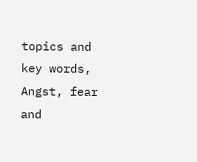topics and key words, Angst, fear and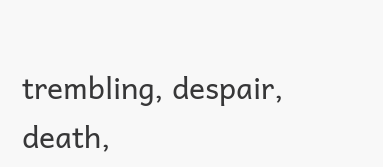trembling, despair, death,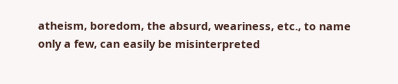atheism, boredom, the absurd, weariness, etc., to name only a few, can easily be misinterpreted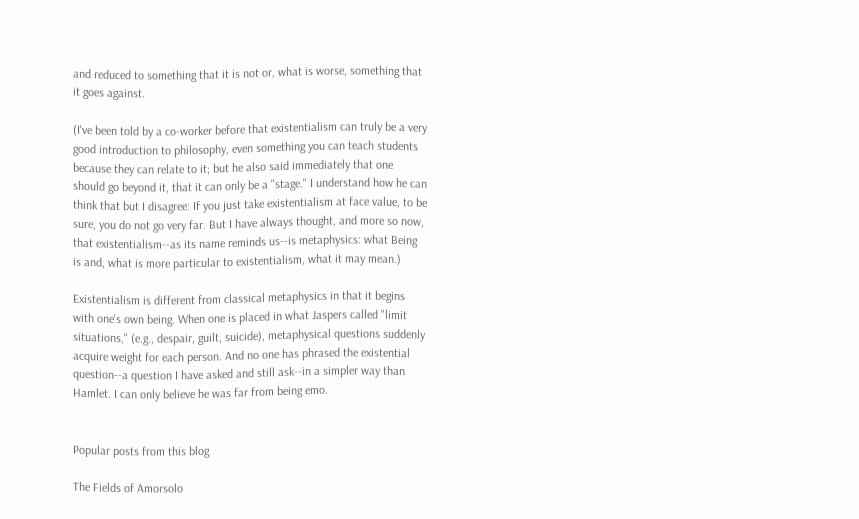and reduced to something that it is not or, what is worse, something that it goes against.

(I've been told by a co-worker before that existentialism can truly be a very good introduction to philosophy, even something you can teach students because they can relate to it; but he also said immediately that one should go beyond it, that it can only be a "stage." I understand how he can think that but I disagree: If you just take existentialism at face value, to be sure, you do not go very far. But I have always thought, and more so now, that existentialism--as its name reminds us--is metaphysics: what Being is and, what is more particular to existentialism, what it may mean.)

Existentialism is different from classical metaphysics in that it begins with one's own being. When one is placed in what Jaspers called "limit situations," (e.g., despair, guilt, suicide), metaphysical questions suddenly acquire weight for each person. And no one has phrased the existential question--a question I have asked and still ask--in a simpler way than Hamlet. I can only believe he was far from being emo.


Popular posts from this blog

The Fields of Amorsolo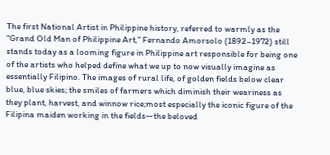The first National Artist in Philippine history, referred to warmly as the “Grand Old Man of Philippine Art,” Fernando Amorsolo (1892–1972) still stands today as a looming figure in Philippine art responsible for being one of the artists who helped define what we up to now visually imagine as essentially Filipino. The images of rural life, of golden fields below clear blue, blue skies; the smiles of farmers which diminish their weariness as they plant, harvest, and winnow rice;most especially the iconic figure of the Filipina maiden working in the fields—the beloved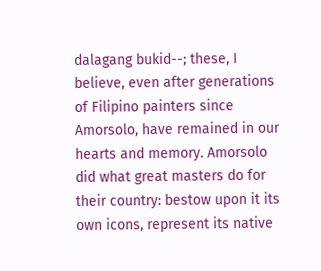dalagang bukid--; these, I believe, even after generations of Filipino painters since Amorsolo, have remained in our hearts and memory. Amorsolo did what great masters do for their country: bestow upon it its own icons, represent its native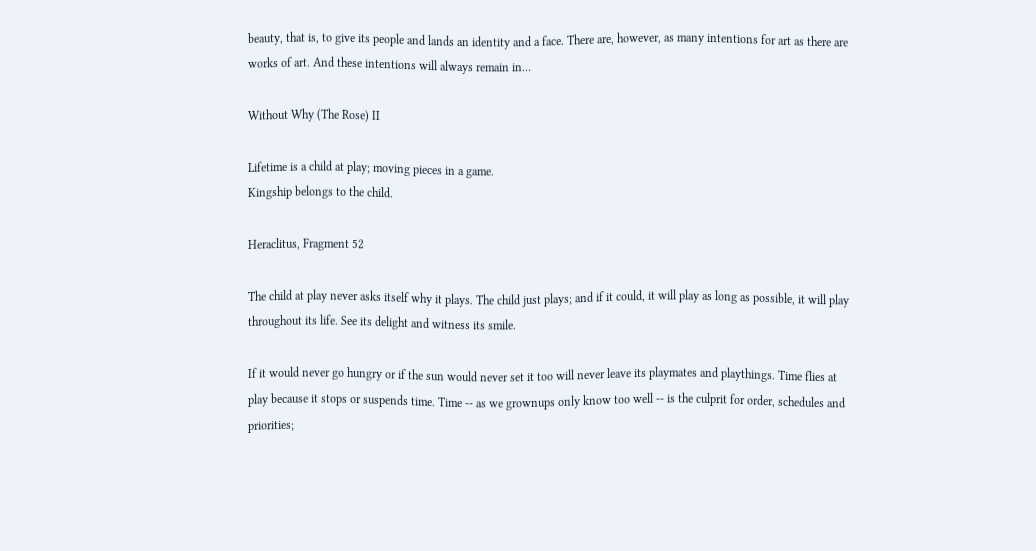beauty, that is, to give its people and lands an identity and a face. There are, however, as many intentions for art as there are works of art. And these intentions will always remain in…

Without Why (The Rose) II

Lifetime is a child at play; moving pieces in a game.
Kingship belongs to the child.

Heraclitus, Fragment 52

The child at play never asks itself why it plays. The child just plays; and if it could, it will play as long as possible, it will play throughout its life. See its delight and witness its smile.

If it would never go hungry or if the sun would never set it too will never leave its playmates and playthings. Time flies at play because it stops or suspends time. Time -- as we grownups only know too well -- is the culprit for order, schedules and priorities;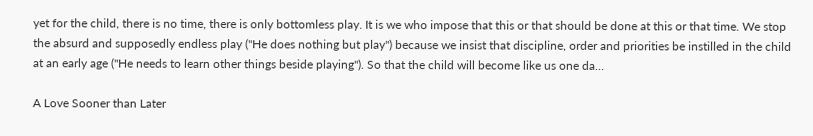yet for the child, there is no time, there is only bottomless play. It is we who impose that this or that should be done at this or that time. We stop the absurd and supposedly endless play ("He does nothing but play") because we insist that discipline, order and priorities be instilled in the child at an early age ("He needs to learn other things beside playing"). So that the child will become like us one da…

A Love Sooner than Later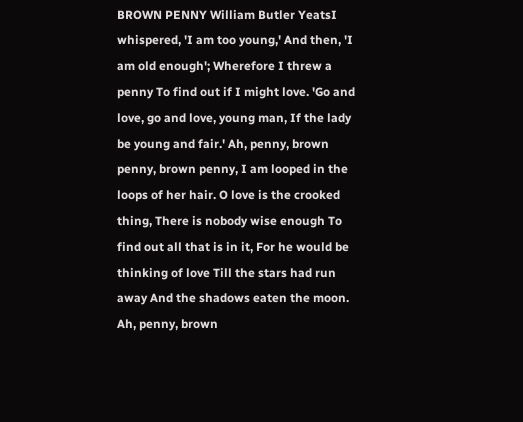BROWN PENNY William Butler YeatsI whispered, 'I am too young,' And then, 'I am old enough'; Wherefore I threw a penny To find out if I might love. 'Go and love, go and love, young man, If the lady be young and fair.' Ah, penny, brown penny, brown penny, I am looped in the loops of her hair. O love is the crooked thing, There is nobody wise enough To find out all that is in it, For he would be thinking of love Till the stars had run away And the shadows eaten the moon. Ah, penny, brown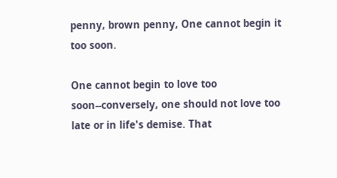penny, brown penny, One cannot begin it too soon.

One cannot begin to love too soon--conversely, one should not love too late or in life's demise. That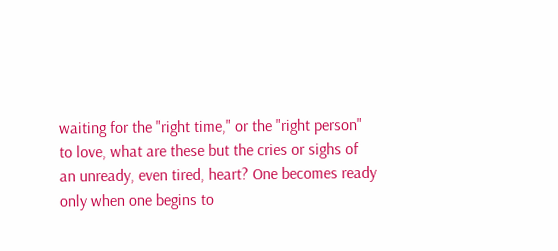waiting for the "right time," or the "right person" to love, what are these but the cries or sighs of an unready, even tired, heart? One becomes ready only when one begins to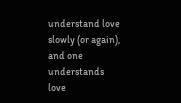understand love slowly (or again), and one understands love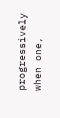progressively when one,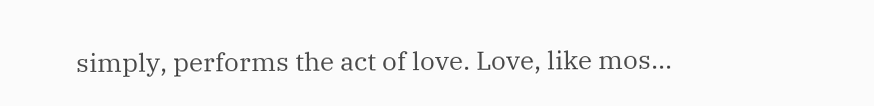simply, performs the act of love. Love, like mos…